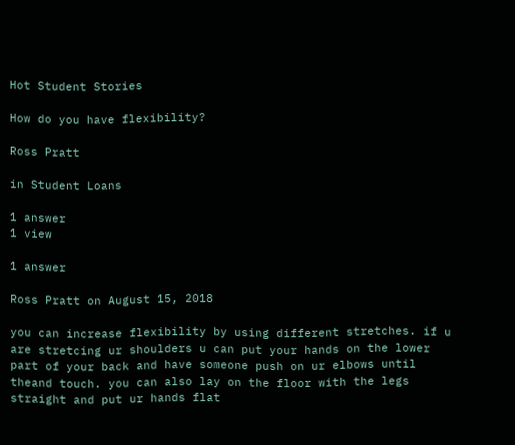Hot Student Stories

How do you have flexibility?

Ross Pratt

in Student Loans

1 answer
1 view

1 answer

Ross Pratt on August 15, 2018

you can increase flexibility by using different stretches. if u are stretcing ur shoulders u can put your hands on the lower part of your back and have someone push on ur elbows until theand touch. you can also lay on the floor with the legs straight and put ur hands flat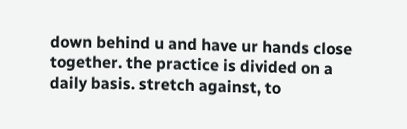down behind u and have ur hands close together. the practice is divided on a daily basis. stretch against, to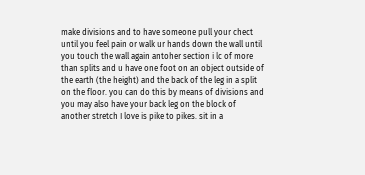make divisions and to have someone pull your chect until you feel pain or walk ur hands down the wall until you touch the wall again antoher section i lc of more than splits and u have one foot on an object outside of the earth (the height) and the back of the leg in a split on the floor. you can do this by means of divisions and you may also have your back leg on the block of another stretch I love is pike to pikes. sit in a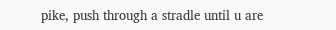pike, push through a stradle until u are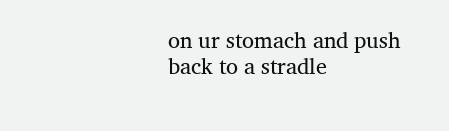on ur stomach and push back to a stradle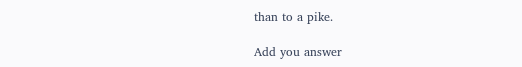than to a pike.

Add you answer